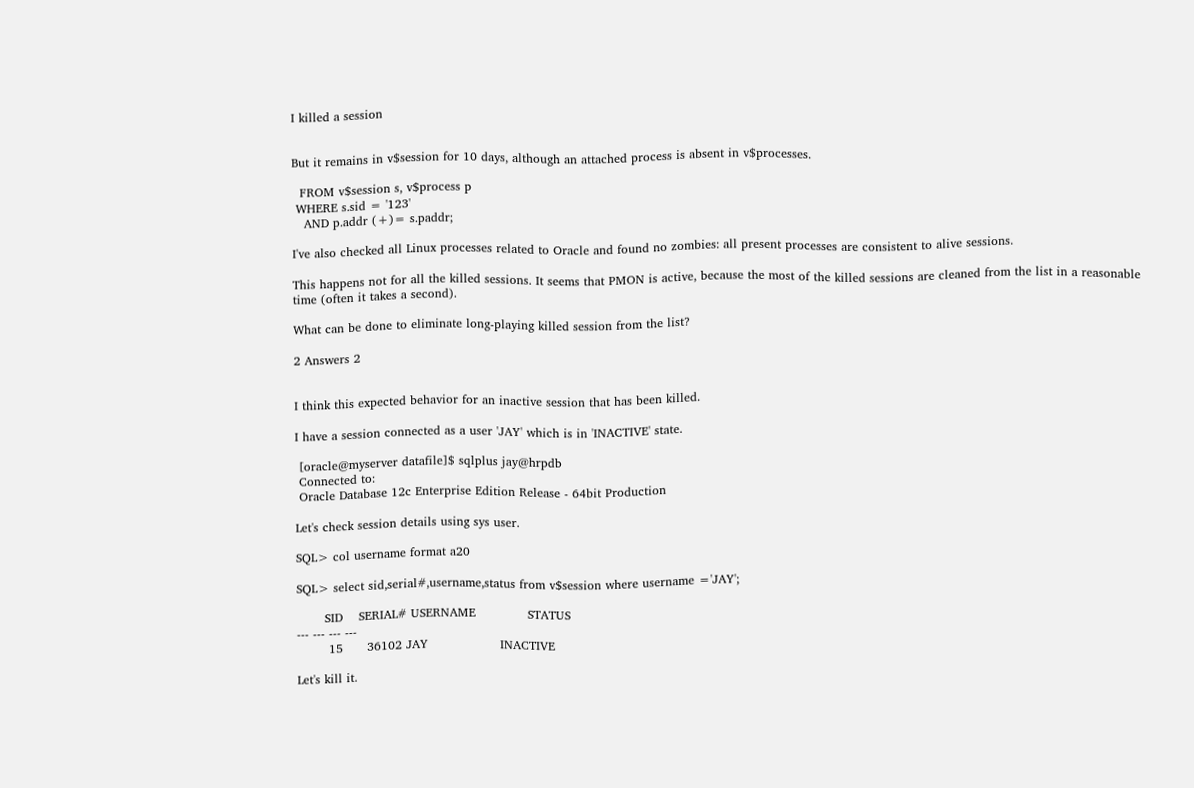I killed a session


But it remains in v$session for 10 days, although an attached process is absent in v$processes.

  FROM v$session s, v$process p
 WHERE s.sid = '123'
   AND p.addr (+)= s.paddr;

I've also checked all Linux processes related to Oracle and found no zombies: all present processes are consistent to alive sessions.

This happens not for all the killed sessions. It seems that PMON is active, because the most of the killed sessions are cleaned from the list in a reasonable time (often it takes a second).

What can be done to eliminate long-playing killed session from the list?

2 Answers 2


I think this expected behavior for an inactive session that has been killed.

I have a session connected as a user 'JAY' which is in 'INACTIVE' state.

 [oracle@myserver datafile]$ sqlplus jay@hrpdb
 Connected to:
 Oracle Database 12c Enterprise Edition Release - 64bit Production

Let's check session details using sys user.

SQL> col username format a20

SQL> select sid,serial#,username,status from v$session where username ='JAY';

       SID    SERIAL# USERNAME             STATUS
--- --- --- ---
        15      36102 JAY                  INACTIVE

Let's kill it.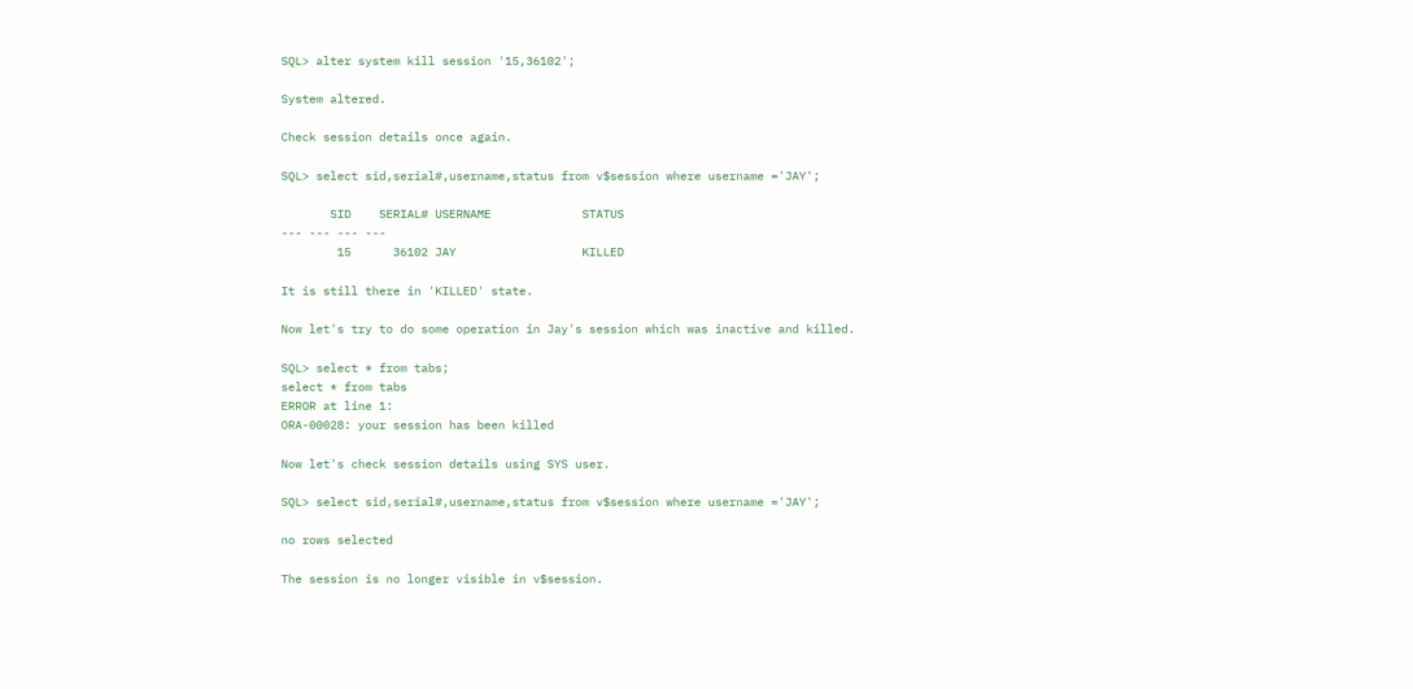SQL> alter system kill session '15,36102';

System altered.

Check session details once again.

SQL> select sid,serial#,username,status from v$session where username ='JAY';

       SID    SERIAL# USERNAME             STATUS
--- --- --- ---
        15      36102 JAY                  KILLED

It is still there in 'KILLED' state.

Now let's try to do some operation in Jay's session which was inactive and killed.

SQL> select * from tabs;
select * from tabs
ERROR at line 1:
ORA-00028: your session has been killed

Now let's check session details using SYS user.

SQL> select sid,serial#,username,status from v$session where username ='JAY';

no rows selected

The session is no longer visible in v$session.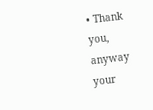• Thank you, anyway your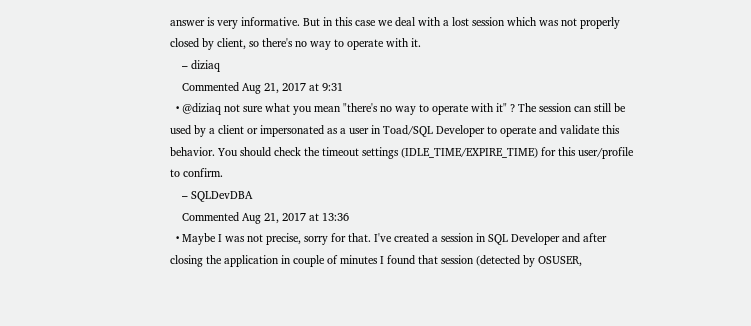answer is very informative. But in this case we deal with a lost session which was not properly closed by client, so there's no way to operate with it.
    – diziaq
    Commented Aug 21, 2017 at 9:31
  • @diziaq not sure what you mean "there's no way to operate with it" ? The session can still be used by a client or impersonated as a user in Toad/SQL Developer to operate and validate this behavior. You should check the timeout settings (IDLE_TIME/EXPIRE_TIME) for this user/profile to confirm.
    – SQLDevDBA
    Commented Aug 21, 2017 at 13:36
  • Maybe I was not precise, sorry for that. I've created a session in SQL Developer and after closing the application in couple of minutes I found that session (detected by OSUSER,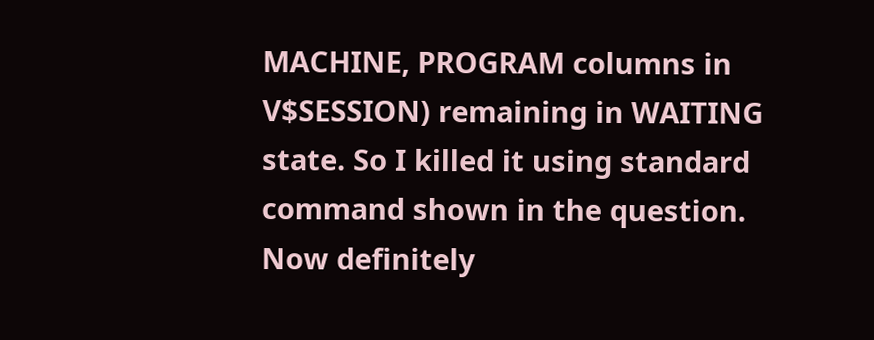MACHINE, PROGRAM columns in V$SESSION) remaining in WAITING state. So I killed it using standard command shown in the question. Now definitely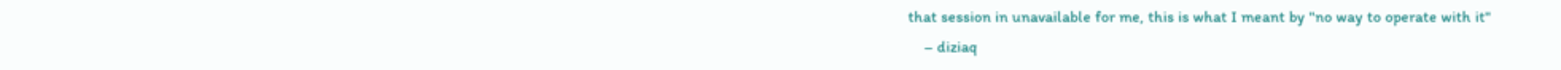that session in unavailable for me, this is what I meant by "no way to operate with it"
    – diziaq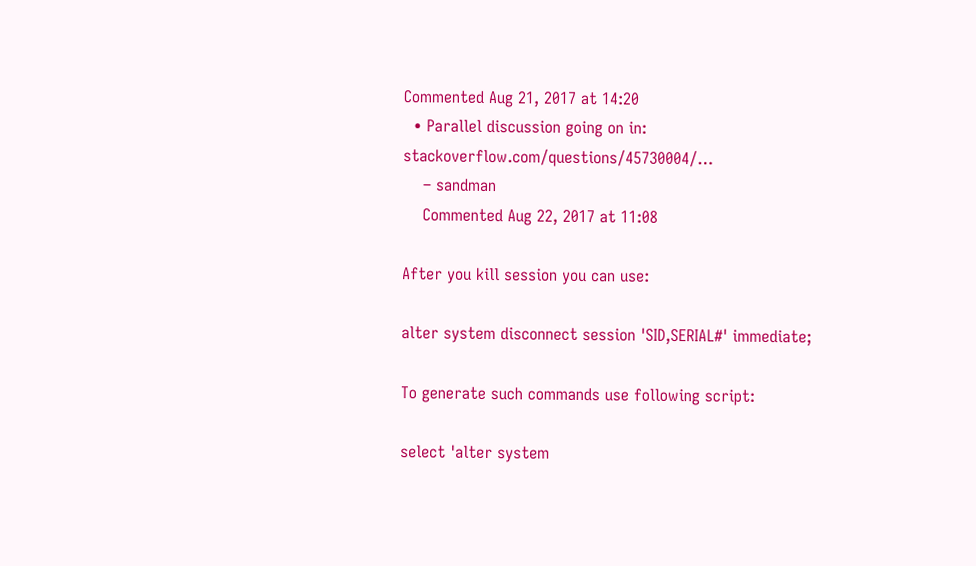Commented Aug 21, 2017 at 14:20
  • Parallel discussion going on in: stackoverflow.com/questions/45730004/…
    – sandman
    Commented Aug 22, 2017 at 11:08

After you kill session you can use:

alter system disconnect session 'SID,SERIAL#' immediate;

To generate such commands use following script:

select 'alter system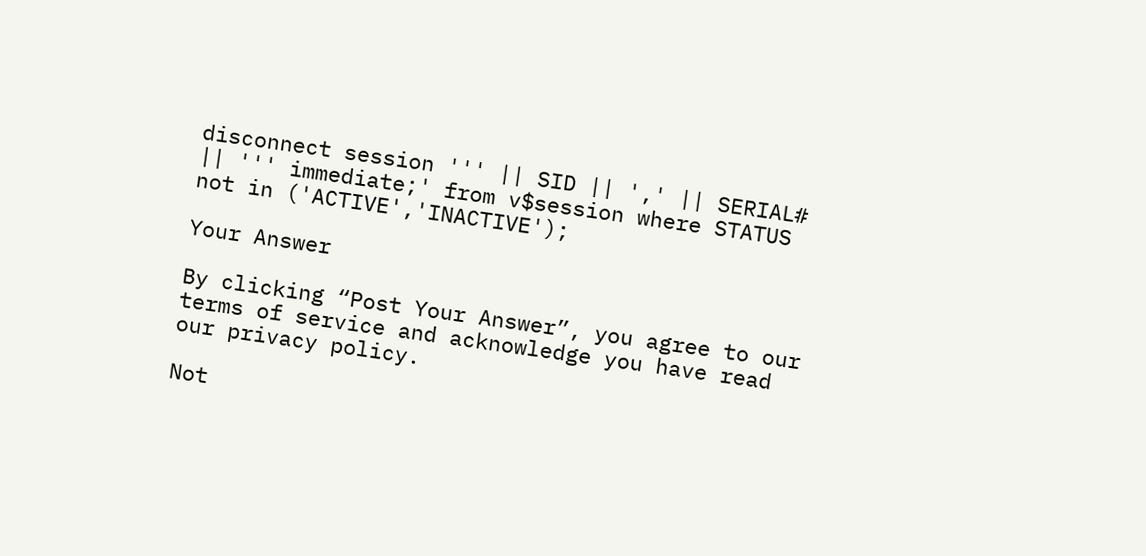disconnect session ''' || SID || ',' || SERIAL# || ''' immediate;' from v$session where STATUS not in ('ACTIVE','INACTIVE');

Your Answer

By clicking “Post Your Answer”, you agree to our terms of service and acknowledge you have read our privacy policy.

Not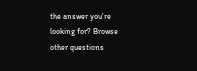the answer you're looking for? Browse other questions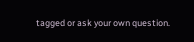tagged or ask your own question.